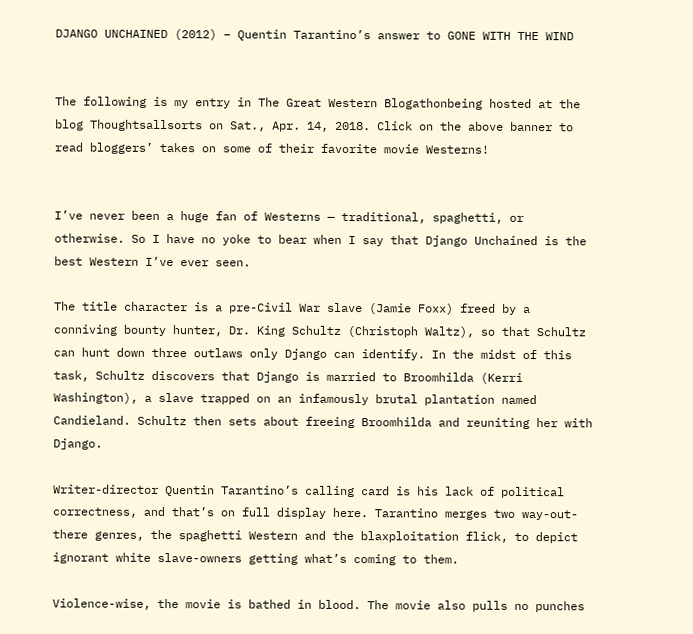DJANGO UNCHAINED (2012) – Quentin Tarantino’s answer to GONE WITH THE WIND


The following is my entry in The Great Western Blogathonbeing hosted at the blog Thoughtsallsorts on Sat., Apr. 14, 2018. Click on the above banner to read bloggers’ takes on some of their favorite movie Westerns!


I’ve never been a huge fan of Westerns — traditional, spaghetti, or otherwise. So I have no yoke to bear when I say that Django Unchained is the best Western I’ve ever seen.

The title character is a pre-Civil War slave (Jamie Foxx) freed by a conniving bounty hunter, Dr. King Schultz (Christoph Waltz), so that Schultz can hunt down three outlaws only Django can identify. In the midst of this task, Schultz discovers that Django is married to Broomhilda (Kerri Washington), a slave trapped on an infamously brutal plantation named Candieland. Schultz then sets about freeing Broomhilda and reuniting her with Django.

Writer-director Quentin Tarantino’s calling card is his lack of political correctness, and that’s on full display here. Tarantino merges two way-out-there genres, the spaghetti Western and the blaxploitation flick, to depict ignorant white slave-owners getting what’s coming to them.

Violence-wise, the movie is bathed in blood. The movie also pulls no punches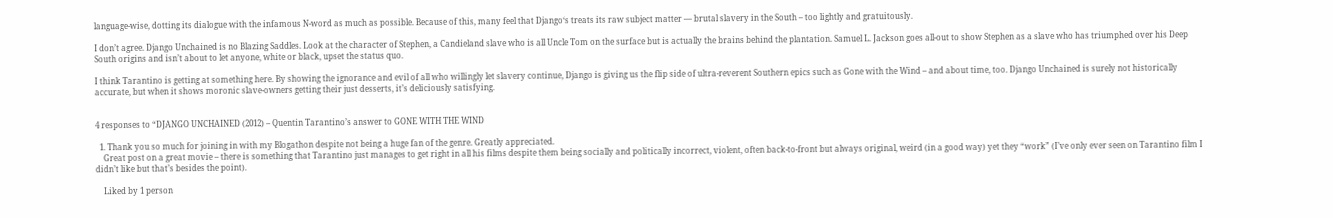language-wise, dotting its dialogue with the infamous N-word as much as possible. Because of this, many feel that Django‘s treats its raw subject matter — brutal slavery in the South – too lightly and gratuitously.

I don’t agree. Django Unchained is no Blazing Saddles. Look at the character of Stephen, a Candieland slave who is all Uncle Tom on the surface but is actually the brains behind the plantation. Samuel L. Jackson goes all-out to show Stephen as a slave who has triumphed over his Deep South origins and isn’t about to let anyone, white or black, upset the status quo.

I think Tarantino is getting at something here. By showing the ignorance and evil of all who willingly let slavery continue, Django is giving us the flip side of ultra-reverent Southern epics such as Gone with the Wind – and about time, too. Django Unchained is surely not historically accurate, but when it shows moronic slave-owners getting their just desserts, it’s deliciously satisfying.


4 responses to “DJANGO UNCHAINED (2012) – Quentin Tarantino’s answer to GONE WITH THE WIND

  1. Thank you so much for joining in with my Blogathon despite not being a huge fan of the genre. Greatly appreciated.
    Great post on a great movie – there is something that Tarantino just manages to get right in all his films despite them being socially and politically incorrect, violent, often back-to-front but always original, weird (in a good way) yet they “work” (I’ve only ever seen on Tarantino film I didn’t like but that’s besides the point).

    Liked by 1 person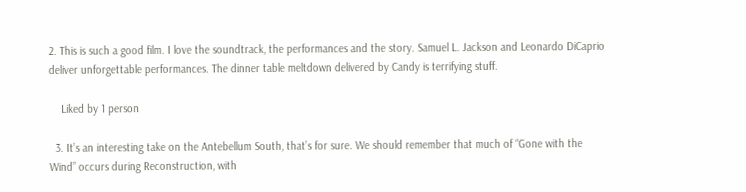2. This is such a good film. I love the soundtrack, the performances and the story. Samuel L. Jackson and Leonardo DiCaprio deliver unforgettable performances. The dinner table meltdown delivered by Candy is terrifying stuff.

    Liked by 1 person

  3. It’s an interesting take on the Antebellum South, that’s for sure. We should remember that much of “Gone with the Wind” occurs during Reconstruction, with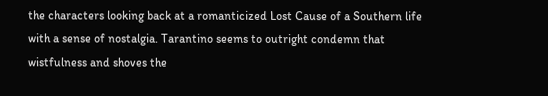the characters looking back at a romanticized Lost Cause of a Southern life with a sense of nostalgia. Tarantino seems to outright condemn that wistfulness and shoves the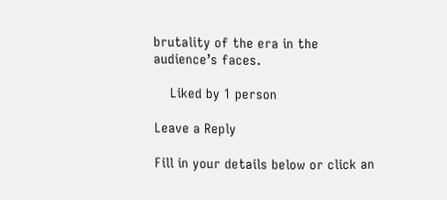brutality of the era in the audience’s faces.

    Liked by 1 person

Leave a Reply

Fill in your details below or click an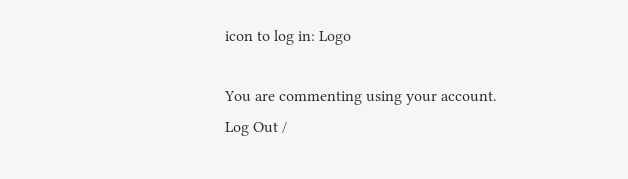icon to log in: Logo

You are commenting using your account. Log Out /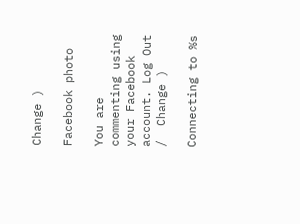Change )

Facebook photo

You are commenting using your Facebook account. Log Out /  Change )

Connecting to %s